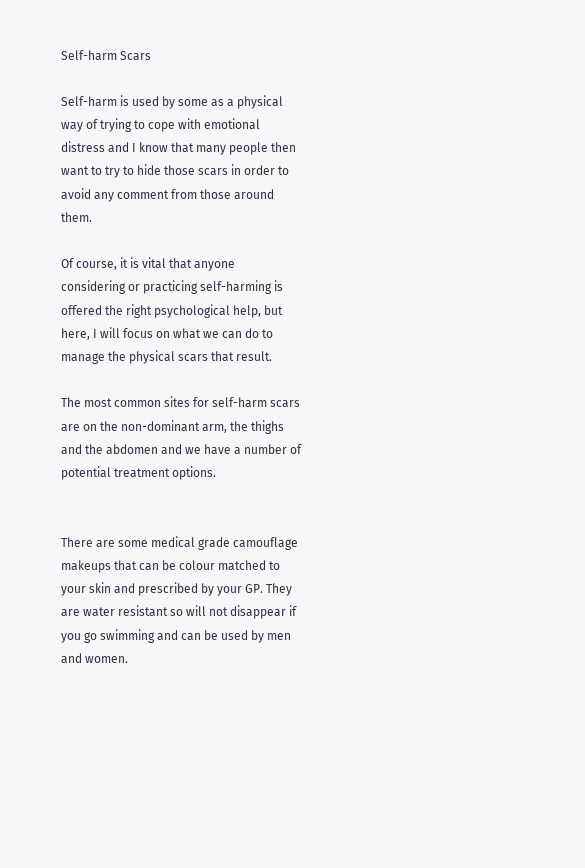Self-harm Scars

Self-harm is used by some as a physical way of trying to cope with emotional distress and I know that many people then want to try to hide those scars in order to avoid any comment from those around them.

Of course, it is vital that anyone considering or practicing self-harming is offered the right psychological help, but here, I will focus on what we can do to manage the physical scars that result.

The most common sites for self-harm scars are on the non-dominant arm, the thighs and the abdomen and we have a number of potential treatment options.


There are some medical grade camouflage makeups that can be colour matched to your skin and prescribed by your GP. They are water resistant so will not disappear if you go swimming and can be used by men and women.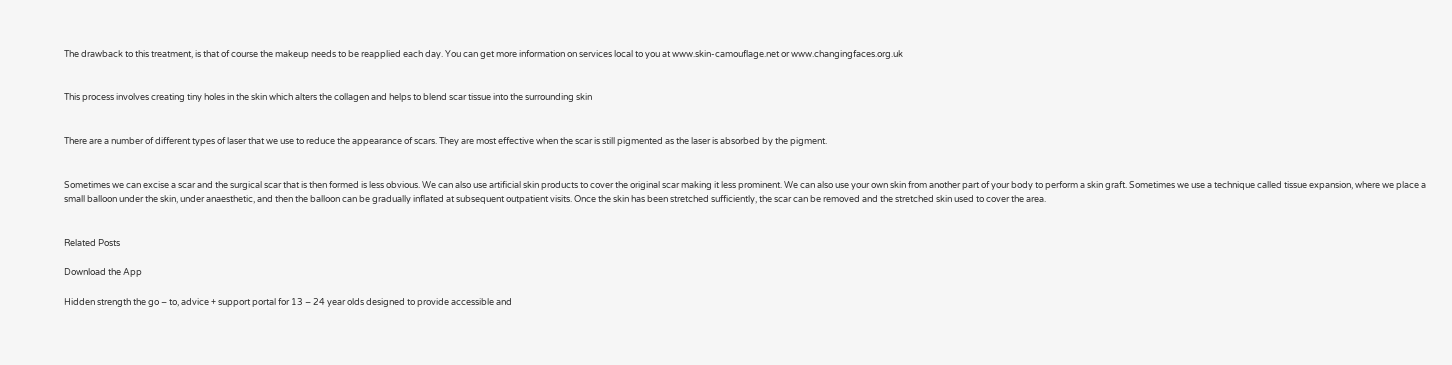The drawback to this treatment, is that of course the makeup needs to be reapplied each day. You can get more information on services local to you at www.skin-camouflage.net or www.changingfaces.org.uk


This process involves creating tiny holes in the skin which alters the collagen and helps to blend scar tissue into the surrounding skin


There are a number of different types of laser that we use to reduce the appearance of scars. They are most effective when the scar is still pigmented as the laser is absorbed by the pigment.


Sometimes we can excise a scar and the surgical scar that is then formed is less obvious. We can also use artificial skin products to cover the original scar making it less prominent. We can also use your own skin from another part of your body to perform a skin graft. Sometimes we use a technique called tissue expansion, where we place a small balloon under the skin, under anaesthetic, and then the balloon can be gradually inflated at subsequent outpatient visits. Once the skin has been stretched sufficiently, the scar can be removed and the stretched skin used to cover the area.


Related Posts

Download the App

Hidden strength the go – to, advice + support portal for 13 – 24 year olds designed to provide accessible and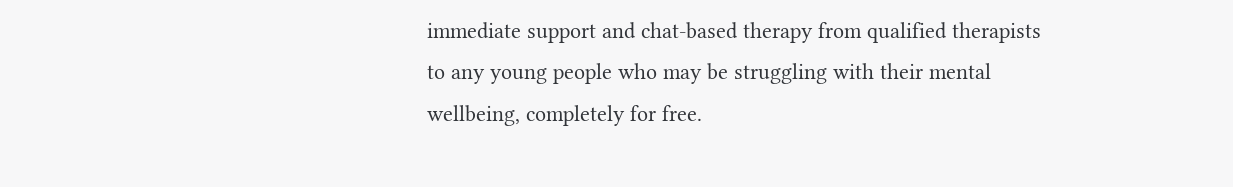immediate support and chat-based therapy from qualified therapists to any young people who may be struggling with their mental wellbeing, completely for free.